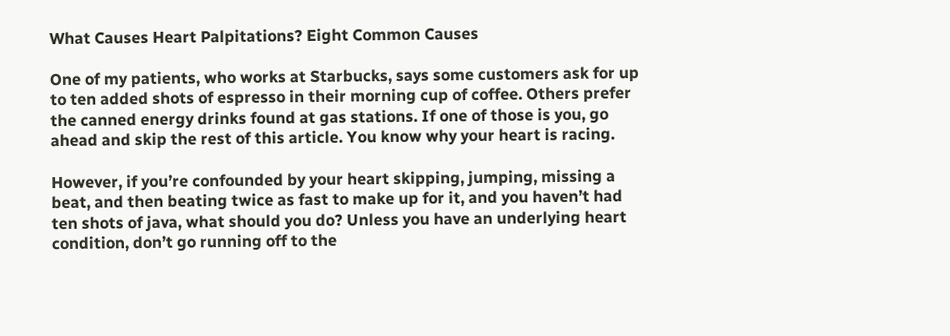What Causes Heart Palpitations? Eight Common Causes

One of my patients, who works at Starbucks, says some customers ask for up to ten added shots of espresso in their morning cup of coffee. Others prefer the canned energy drinks found at gas stations. If one of those is you, go ahead and skip the rest of this article. You know why your heart is racing.

However, if you’re confounded by your heart skipping, jumping, missing a beat, and then beating twice as fast to make up for it, and you haven’t had ten shots of java, what should you do? Unless you have an underlying heart condition, don’t go running off to the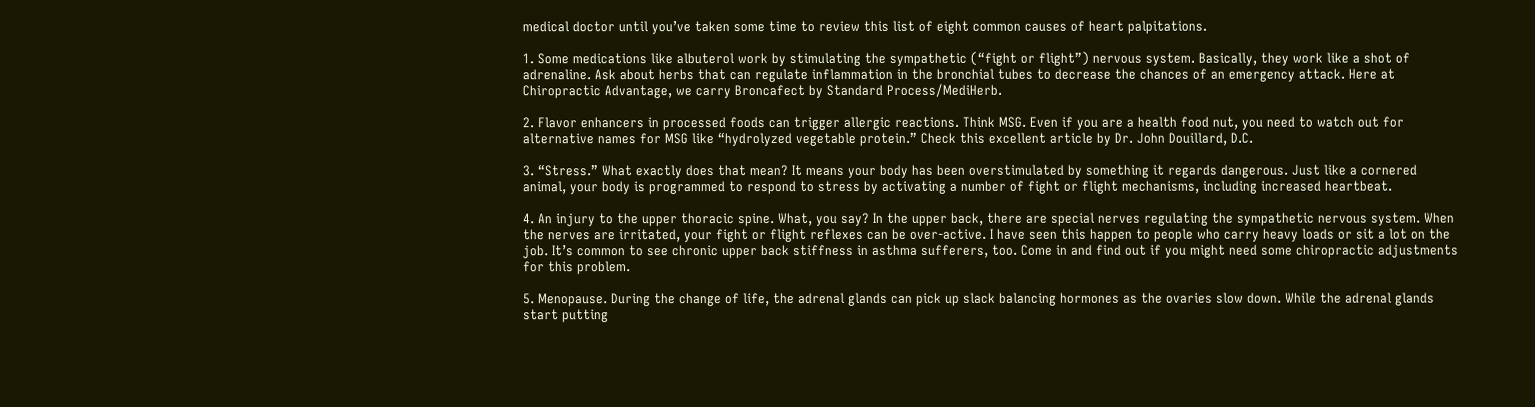medical doctor until you’ve taken some time to review this list of eight common causes of heart palpitations.

1. Some medications like albuterol work by stimulating the sympathetic (“fight or flight”) nervous system. Basically, they work like a shot of adrenaline. Ask about herbs that can regulate inflammation in the bronchial tubes to decrease the chances of an emergency attack. Here at Chiropractic Advantage, we carry Broncafect by Standard Process/MediHerb.

2. Flavor enhancers in processed foods can trigger allergic reactions. Think MSG. Even if you are a health food nut, you need to watch out for alternative names for MSG like “hydrolyzed vegetable protein.” Check this excellent article by Dr. John Douillard, D.C.

3. “Stress.” What exactly does that mean? It means your body has been overstimulated by something it regards dangerous. Just like a cornered animal, your body is programmed to respond to stress by activating a number of fight or flight mechanisms, including increased heartbeat.

4. An injury to the upper thoracic spine. What, you say? In the upper back, there are special nerves regulating the sympathetic nervous system. When the nerves are irritated, your fight or flight reflexes can be over-active. I have seen this happen to people who carry heavy loads or sit a lot on the job. It’s common to see chronic upper back stiffness in asthma sufferers, too. Come in and find out if you might need some chiropractic adjustments for this problem.

5. Menopause. During the change of life, the adrenal glands can pick up slack balancing hormones as the ovaries slow down. While the adrenal glands start putting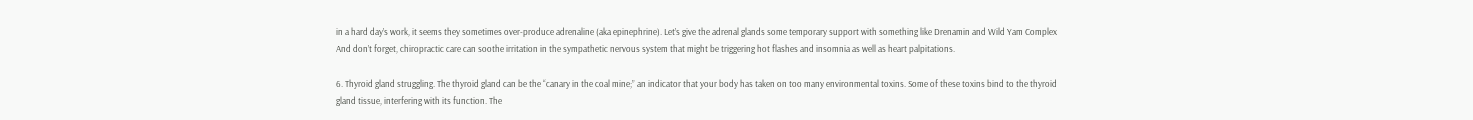in a hard day’s work, it seems they sometimes over-produce adrenaline (aka epinephrine). Let’s give the adrenal glands some temporary support with something like Drenamin and Wild Yam Complex And don’t forget, chiropractic care can soothe irritation in the sympathetic nervous system that might be triggering hot flashes and insomnia as well as heart palpitations.

6. Thyroid gland struggling. The thyroid gland can be the “canary in the coal mine;” an indicator that your body has taken on too many environmental toxins. Some of these toxins bind to the thyroid gland tissue, interfering with its function. The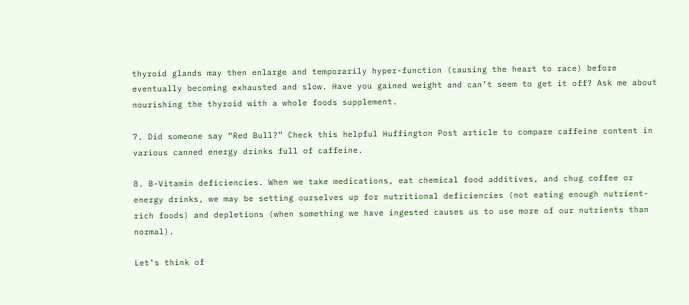thyroid glands may then enlarge and temporarily hyper-function (causing the heart to race) before eventually becoming exhausted and slow. Have you gained weight and can’t seem to get it off? Ask me about nourishing the thyroid with a whole foods supplement.

7. Did someone say “Red Bull?” Check this helpful Huffington Post article to compare caffeine content in various canned energy drinks full of caffeine.

8. B-Vitamin deficiencies. When we take medications, eat chemical food additives, and chug coffee or energy drinks, we may be setting ourselves up for nutritional deficiencies (not eating enough nutrient-rich foods) and depletions (when something we have ingested causes us to use more of our nutrients than normal).

Let’s think of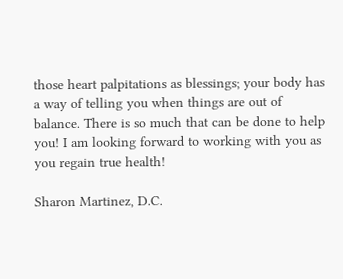those heart palpitations as blessings; your body has a way of telling you when things are out of balance. There is so much that can be done to help you! I am looking forward to working with you as you regain true health!

Sharon Martinez, D.C.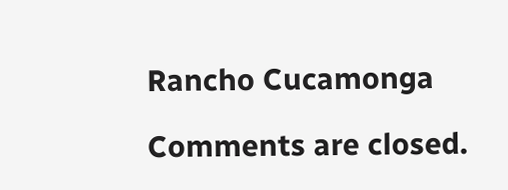Rancho Cucamonga

Comments are closed.